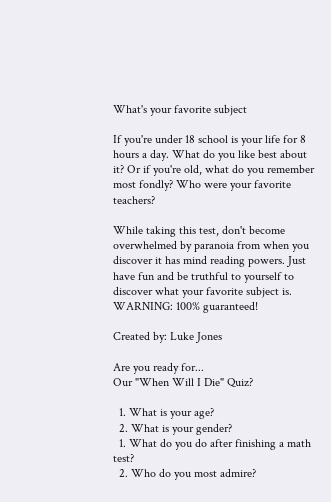What's your favorite subject

If you're under 18 school is your life for 8 hours a day. What do you like best about it? Or if you're old, what do you remember most fondly? Who were your favorite teachers?

While taking this test, don't become overwhelmed by paranoia from when you discover it has mind reading powers. Just have fun and be truthful to yourself to discover what your favorite subject is. WARNING: 100% guaranteed!

Created by: Luke Jones

Are you ready for...
Our "When Will I Die" Quiz?

  1. What is your age?
  2. What is your gender?
  1. What do you do after finishing a math test?
  2. Who do you most admire?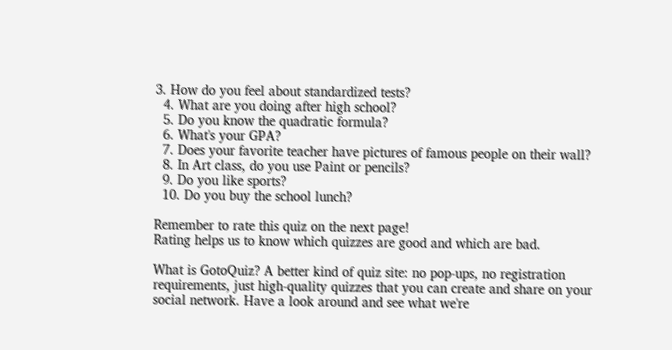3. How do you feel about standardized tests?
  4. What are you doing after high school?
  5. Do you know the quadratic formula?
  6. What's your GPA?
  7. Does your favorite teacher have pictures of famous people on their wall?
  8. In Art class, do you use Paint or pencils?
  9. Do you like sports?
  10. Do you buy the school lunch?

Remember to rate this quiz on the next page!
Rating helps us to know which quizzes are good and which are bad.

What is GotoQuiz? A better kind of quiz site: no pop-ups, no registration requirements, just high-quality quizzes that you can create and share on your social network. Have a look around and see what we're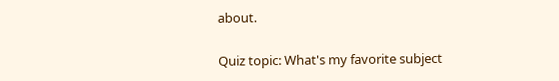about.

Quiz topic: What's my favorite subject